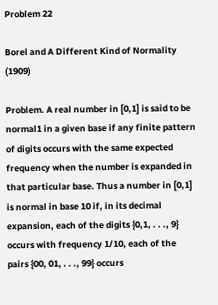Problem 22

Borel and A Different Kind of Normality (1909)

Problem. A real number in [0,1] is said to be normal1 in a given base if any finite pattern of digits occurs with the same expected frequency when the number is expanded in that particular base. Thus a number in [0,1] is normal in base 10 if, in its decimal expansion, each of the digits {0,1, . . ., 9} occurs with frequency 1/10, each of the pairs {00, 01, . . ., 99} occurs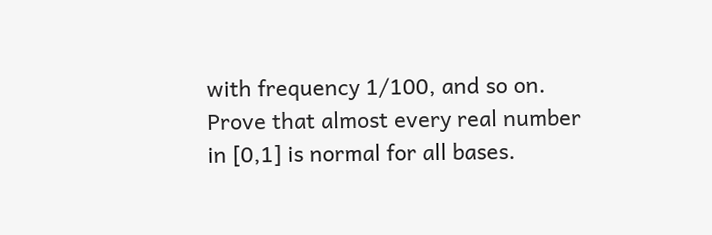with frequency 1/100, and so on. Prove that almost every real number in [0,1] is normal for all bases.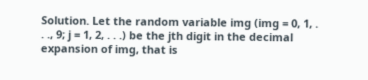Solution. Let the random variable img (img = 0, 1, . . ., 9; j = 1, 2, . . .) be the jth digit in the decimal expansion of img, that is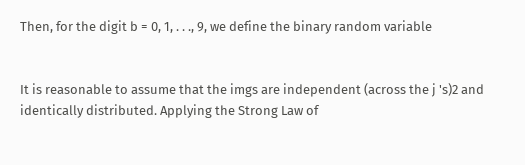Then, for the digit b = 0, 1, . . ., 9, we define the binary random variable


It is reasonable to assume that the imgs are independent (across the j 's)2 and identically distributed. Applying the Strong Law of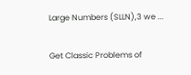Large Numbers (SLLN),3 we ...

Get Classic Problems of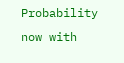Probability now with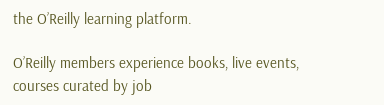the O’Reilly learning platform.

O’Reilly members experience books, live events, courses curated by job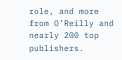role, and more from O’Reilly and nearly 200 top publishers.